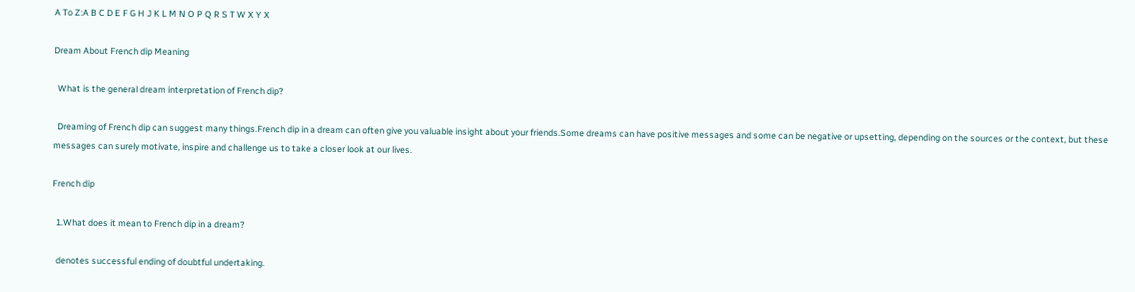A To Z:A B C D E F G H J K L M N O P Q R S T W X Y X

Dream About French dip Meaning

  What is the general dream interpretation of French dip?

  Dreaming of French dip can suggest many things.French dip in a dream can often give you valuable insight about your friends.Some dreams can have positive messages and some can be negative or upsetting, depending on the sources or the context, but these messages can surely motivate, inspire and challenge us to take a closer look at our lives.

French dip

  1.What does it mean to French dip in a dream?

  denotes successful ending of doubtful undertaking.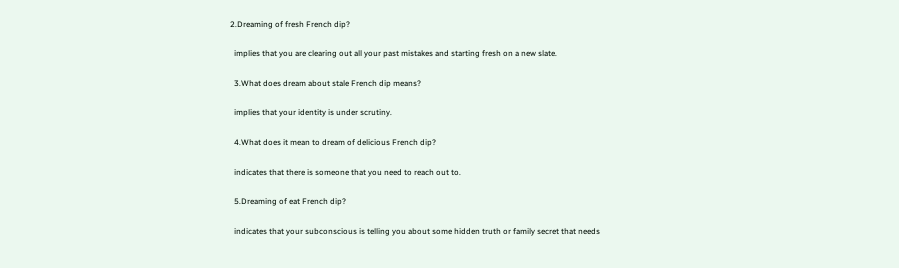2.Dreaming of fresh French dip?

  implies that you are clearing out all your past mistakes and starting fresh on a new slate.

  3.What does dream about stale French dip means?

  implies that your identity is under scrutiny.

  4.What does it mean to dream of delicious French dip?

  indicates that there is someone that you need to reach out to.

  5.Dreaming of eat French dip?

  indicates that your subconscious is telling you about some hidden truth or family secret that needs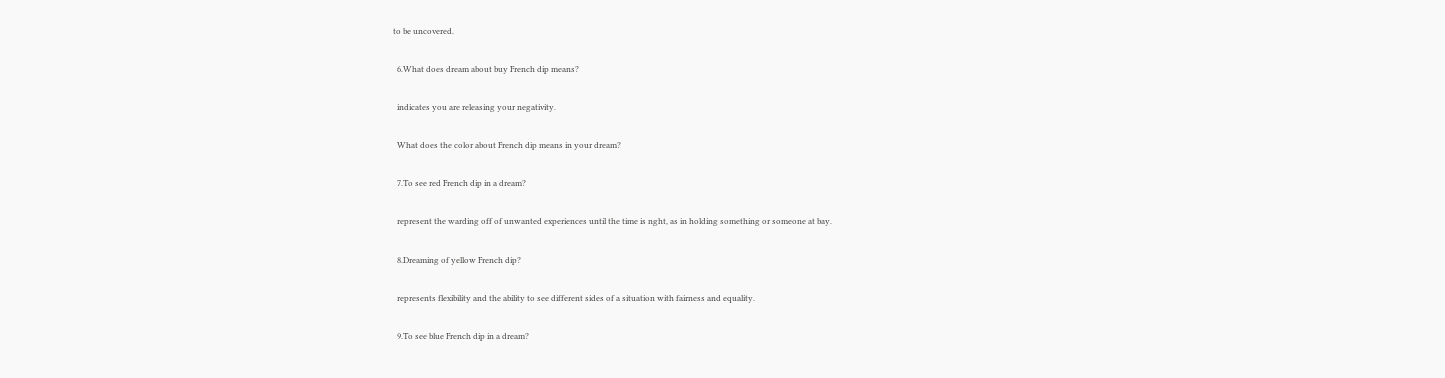to be uncovered.

  6.What does dream about buy French dip means?

  indicates you are releasing your negativity.

  What does the color about French dip means in your dream?

  7.To see red French dip in a dream?

  represent the warding off of unwanted experiences until the time is nght, as in holding something or someone at bay.

  8.Dreaming of yellow French dip?

  represents flexibility and the ability to see different sides of a situation with fairness and equality.

  9.To see blue French dip in a dream?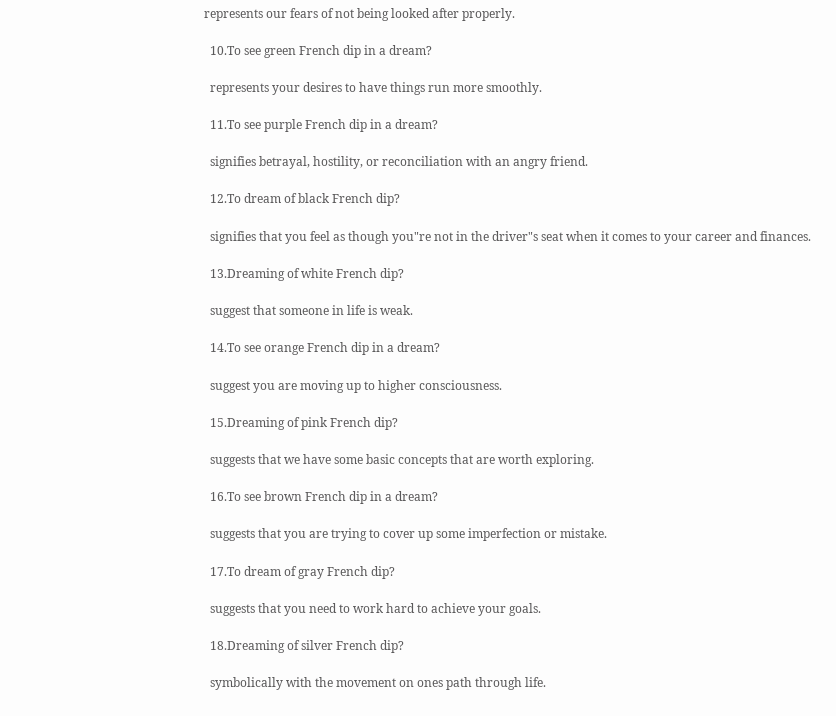represents our fears of not being looked after properly.

  10.To see green French dip in a dream?

  represents your desires to have things run more smoothly.

  11.To see purple French dip in a dream?

  signifies betrayal, hostility, or reconciliation with an angry friend.

  12.To dream of black French dip?

  signifies that you feel as though you"re not in the driver"s seat when it comes to your career and finances.

  13.Dreaming of white French dip?

  suggest that someone in life is weak.

  14.To see orange French dip in a dream?

  suggest you are moving up to higher consciousness.

  15.Dreaming of pink French dip?

  suggests that we have some basic concepts that are worth exploring.

  16.To see brown French dip in a dream?

  suggests that you are trying to cover up some imperfection or mistake.

  17.To dream of gray French dip?

  suggests that you need to work hard to achieve your goals.

  18.Dreaming of silver French dip?

  symbolically with the movement on ones path through life.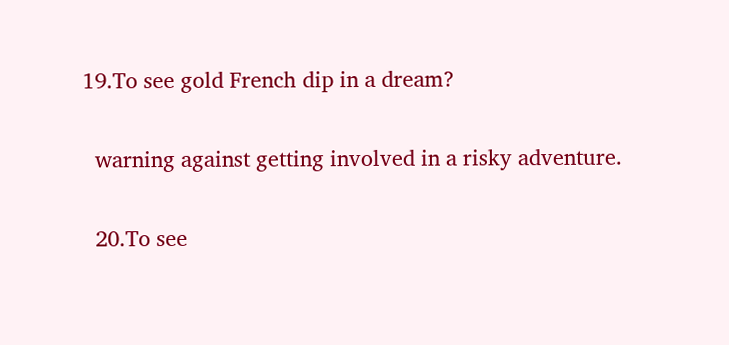19.To see gold French dip in a dream?

  warning against getting involved in a risky adventure.

  20.To see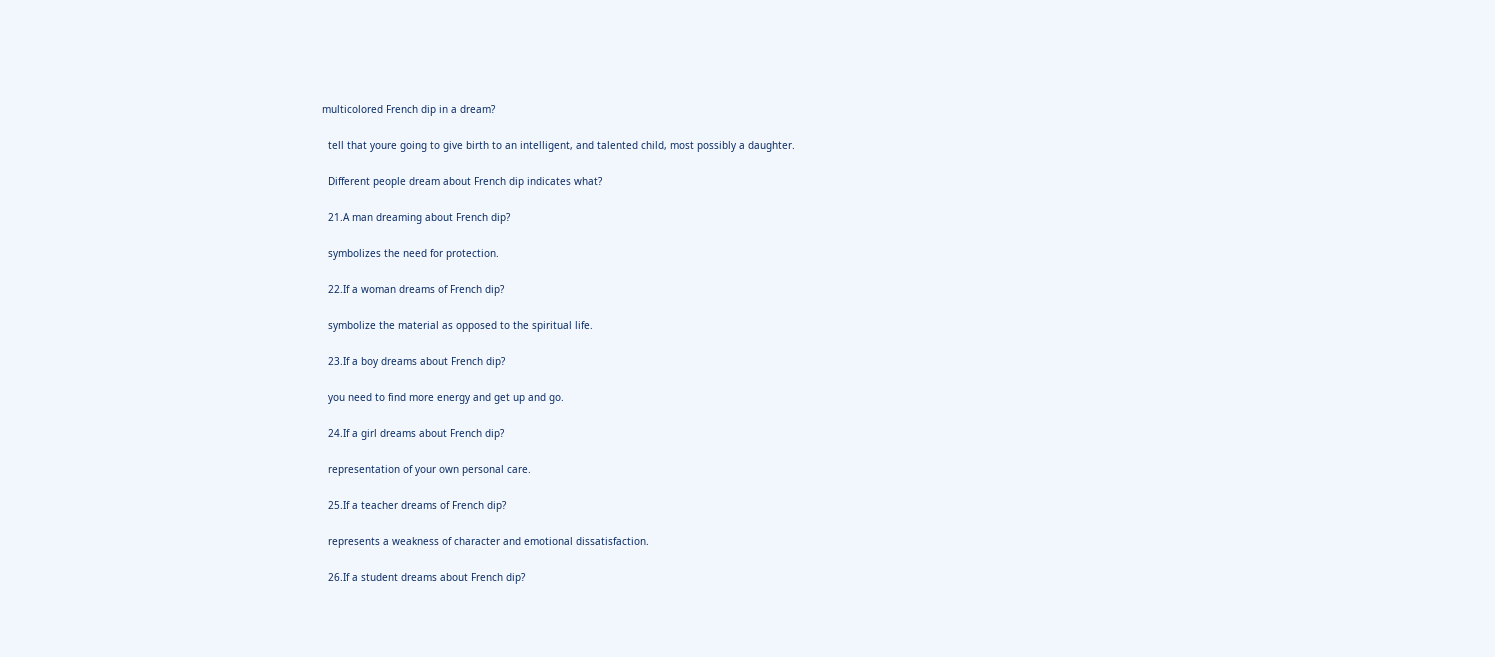multicolored French dip in a dream?

  tell that youre going to give birth to an intelligent, and talented child, most possibly a daughter.

  Different people dream about French dip indicates what?

  21.A man dreaming about French dip?

  symbolizes the need for protection.

  22.If a woman dreams of French dip?

  symbolize the material as opposed to the spiritual life.

  23.If a boy dreams about French dip?

  you need to find more energy and get up and go.

  24.If a girl dreams about French dip?

  representation of your own personal care.

  25.If a teacher dreams of French dip?

  represents a weakness of character and emotional dissatisfaction.

  26.If a student dreams about French dip?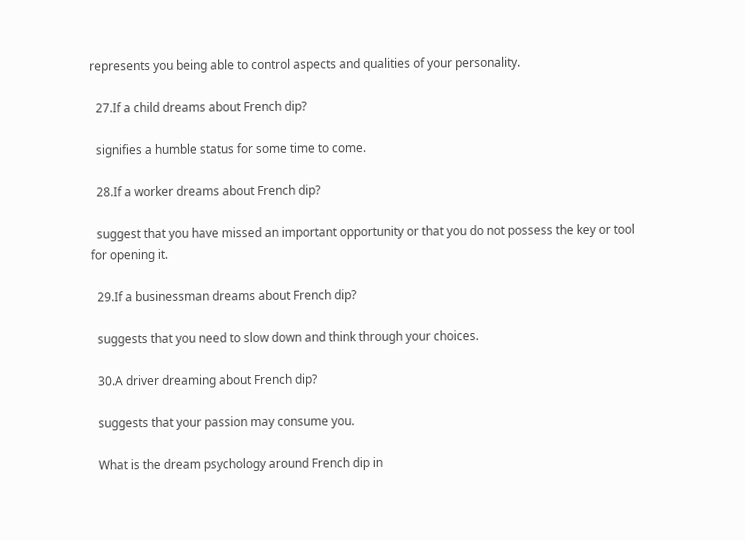represents you being able to control aspects and qualities of your personality.

  27.If a child dreams about French dip?

  signifies a humble status for some time to come.

  28.If a worker dreams about French dip?

  suggest that you have missed an important opportunity or that you do not possess the key or tool for opening it.

  29.If a businessman dreams about French dip?

  suggests that you need to slow down and think through your choices.

  30.A driver dreaming about French dip?

  suggests that your passion may consume you.

  What is the dream psychology around French dip in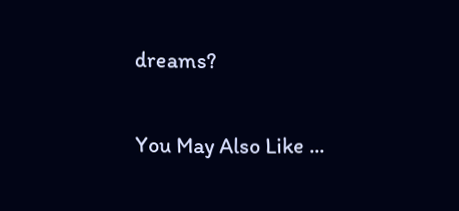dreams?


You May Also Like ...